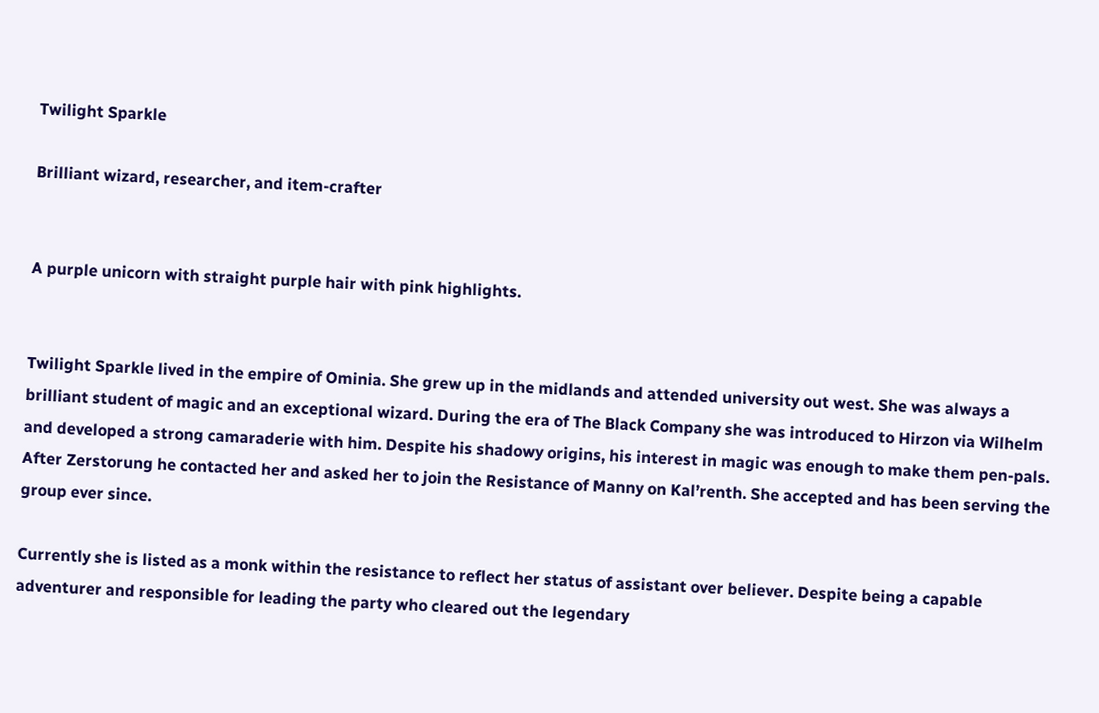Twilight Sparkle

Brilliant wizard, researcher, and item-crafter


A purple unicorn with straight purple hair with pink highlights.


Twilight Sparkle lived in the empire of Ominia. She grew up in the midlands and attended university out west. She was always a brilliant student of magic and an exceptional wizard. During the era of The Black Company she was introduced to Hirzon via Wilhelm and developed a strong camaraderie with him. Despite his shadowy origins, his interest in magic was enough to make them pen-pals. After Zerstorung he contacted her and asked her to join the Resistance of Manny on Kal’renth. She accepted and has been serving the group ever since.

Currently she is listed as a monk within the resistance to reflect her status of assistant over believer. Despite being a capable adventurer and responsible for leading the party who cleared out the legendary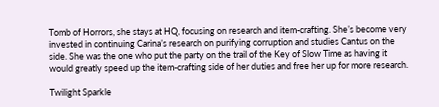Tomb of Horrors, she stays at HQ, focusing on research and item-crafting. She’s become very invested in continuing Carina’s research on purifying corruption and studies Cantus on the side. She was the one who put the party on the trail of the Key of Slow Time as having it would greatly speed up the item-crafting side of her duties and free her up for more research.

Twilight Sparkle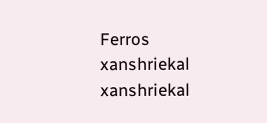Ferros xanshriekal xanshriekal